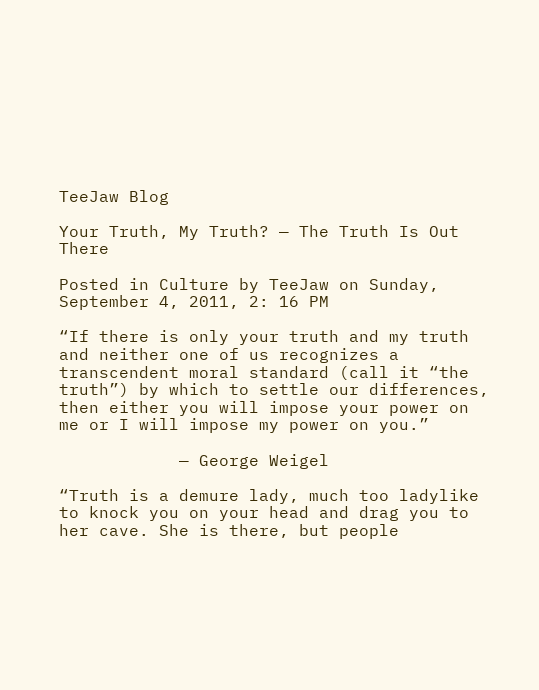TeeJaw Blog

Your Truth, My Truth? — The Truth Is Out There

Posted in Culture by TeeJaw on Sunday, September 4, 2011, 2: 16 PM

“If there is only your truth and my truth and neither one of us recognizes a transcendent moral standard (call it “the truth”) by which to settle our differences, then either you will impose your power on me or I will impose my power on you.”

            — George Weigel

“Truth is a demure lady, much too ladylike to knock you on your head and drag you to her cave. She is there, but people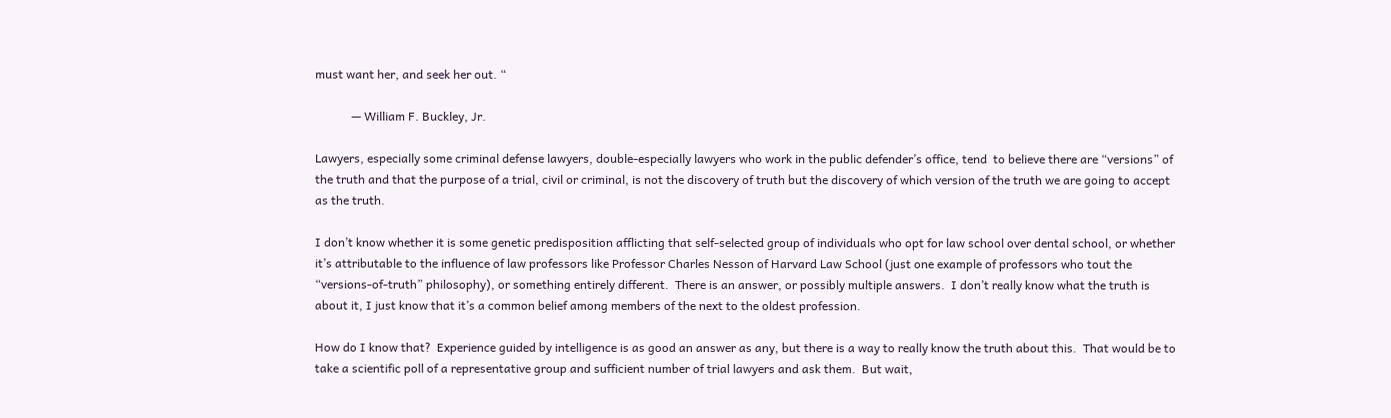must want her, and seek her out. “

            — William F. Buckley, Jr.

Lawyers, especially some criminal defense lawyers, double-especially lawyers who work in the public defender’s office, tend  to believe there are “versions” of the truth and that the purpose of a trial, civil or criminal, is not the discovery of truth but the discovery of which version of the truth we are going to accept as the truth.

I don’t know whether it is some genetic predisposition afflicting that self-selected group of individuals who opt for law school over dental school, or whether it’s attributable to the influence of law professors like Professor Charles Nesson of Harvard Law School (just one example of professors who tout the “versions-of-truth” philosophy), or something entirely different.  There is an answer, or possibly multiple answers.  I don’t really know what the truth is about it, I just know that it’s a common belief among members of the next to the oldest profession.

How do I know that?  Experience guided by intelligence is as good an answer as any, but there is a way to really know the truth about this.  That would be to take a scientific poll of a representative group and sufficient number of trial lawyers and ask them.  But wait,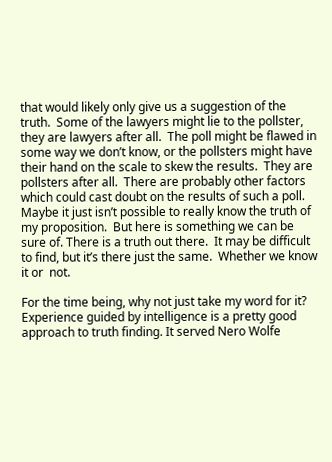that would likely only give us a suggestion of the truth.  Some of the lawyers might lie to the pollster, they are lawyers after all.  The poll might be flawed in some way we don’t know, or the pollsters might have their hand on the scale to skew the results.  They are pollsters after all.  There are probably other factors which could cast doubt on the results of such a poll.  Maybe it just isn’t possible to really know the truth of my proposition.  But here is something we can be sure of. There is a truth out there.  It may be difficult to find, but it’s there just the same.  Whether we know it or  not.

For the time being, why not just take my word for it?  Experience guided by intelligence is a pretty good approach to truth finding. It served Nero Wolfe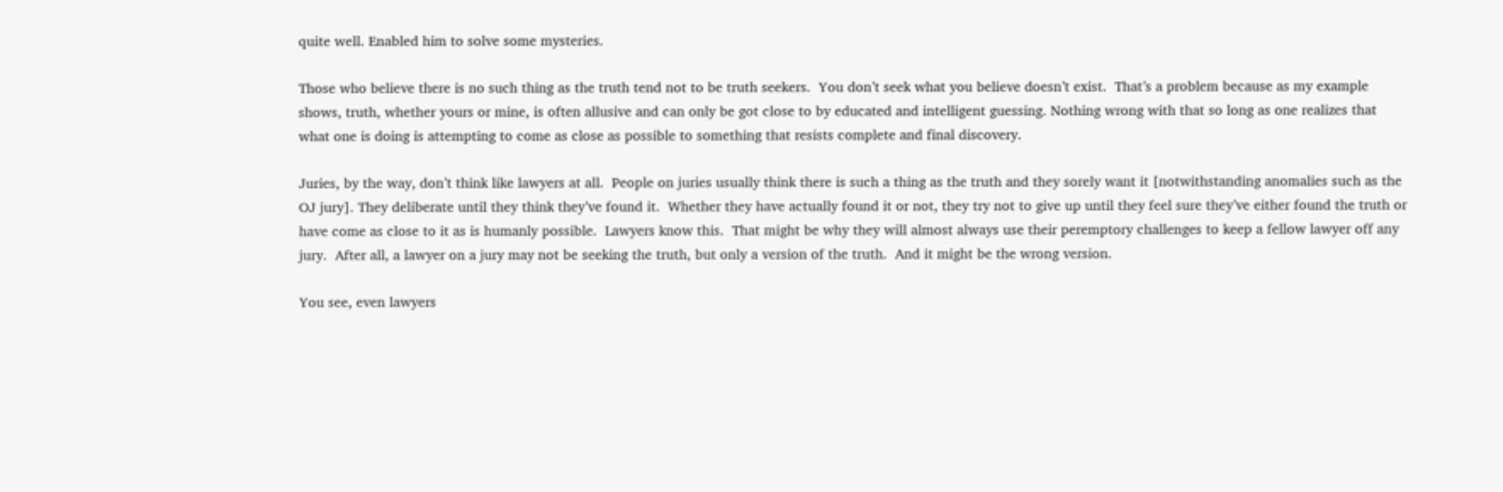quite well. Enabled him to solve some mysteries.

Those who believe there is no such thing as the truth tend not to be truth seekers.  You don’t seek what you believe doesn’t exist.  That’s a problem because as my example shows, truth, whether yours or mine, is often allusive and can only be got close to by educated and intelligent guessing. Nothing wrong with that so long as one realizes that what one is doing is attempting to come as close as possible to something that resists complete and final discovery.

Juries, by the way, don’t think like lawyers at all.  People on juries usually think there is such a thing as the truth and they sorely want it [notwithstanding anomalies such as the OJ jury]. They deliberate until they think they’ve found it.  Whether they have actually found it or not, they try not to give up until they feel sure they’ve either found the truth or have come as close to it as is humanly possible.  Lawyers know this.  That might be why they will almost always use their peremptory challenges to keep a fellow lawyer off any jury.  After all, a lawyer on a jury may not be seeking the truth, but only a version of the truth.  And it might be the wrong version.

You see, even lawyers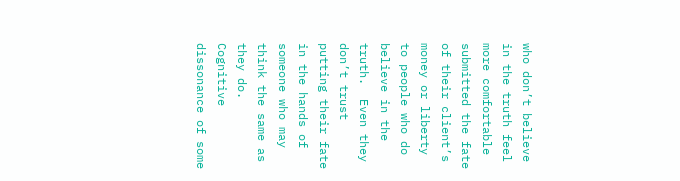who don’t believe in the truth feel more comfortable submitted the fate of their client’s money or liberty to people who do believe in the truth.  Even they don’t trust putting their fate in the hands of someone who may think the same as they do.  Cognitive dissonance of some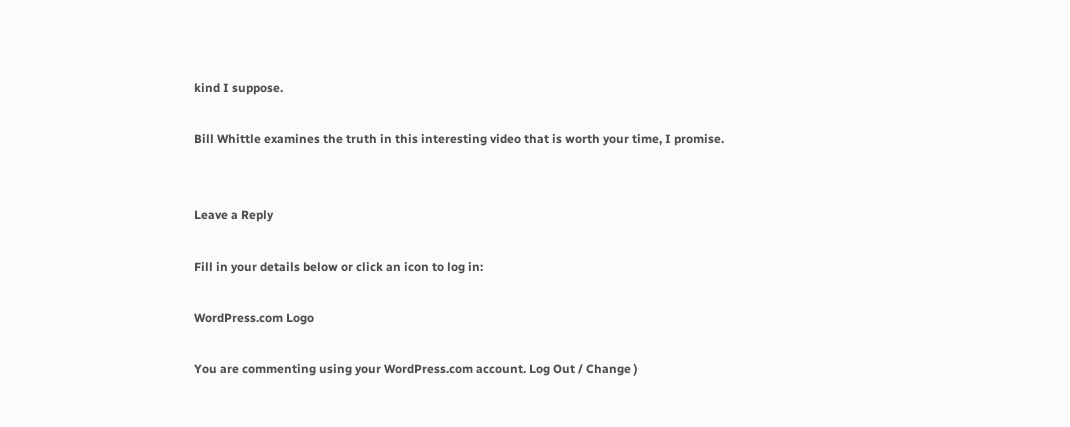kind I suppose.

Bill Whittle examines the truth in this interesting video that is worth your time, I promise.


Leave a Reply

Fill in your details below or click an icon to log in:

WordPress.com Logo

You are commenting using your WordPress.com account. Log Out / Change )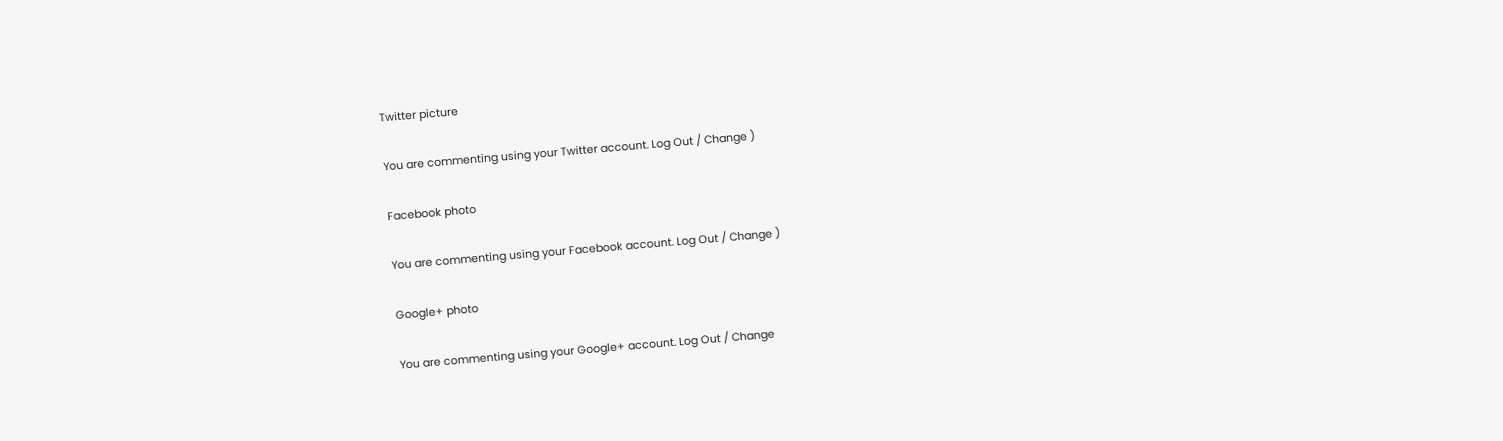Twitter picture

You are commenting using your Twitter account. Log Out / Change )

Facebook photo

You are commenting using your Facebook account. Log Out / Change )

Google+ photo

You are commenting using your Google+ account. Log Out / Change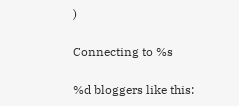)

Connecting to %s

%d bloggers like this: